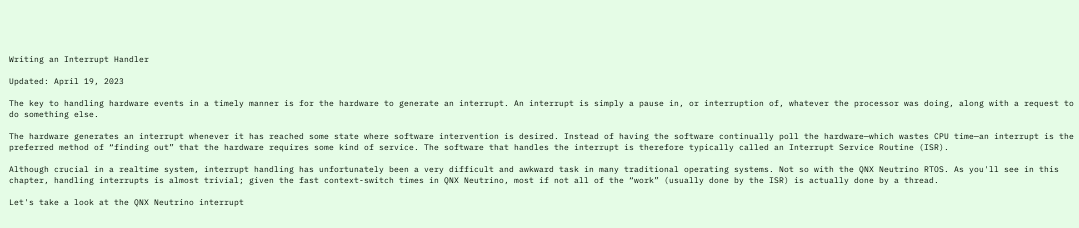Writing an Interrupt Handler

Updated: April 19, 2023

The key to handling hardware events in a timely manner is for the hardware to generate an interrupt. An interrupt is simply a pause in, or interruption of, whatever the processor was doing, along with a request to do something else.

The hardware generates an interrupt whenever it has reached some state where software intervention is desired. Instead of having the software continually poll the hardware—which wastes CPU time—an interrupt is the preferred method of “finding out” that the hardware requires some kind of service. The software that handles the interrupt is therefore typically called an Interrupt Service Routine (ISR).

Although crucial in a realtime system, interrupt handling has unfortunately been a very difficult and awkward task in many traditional operating systems. Not so with the QNX Neutrino RTOS. As you'll see in this chapter, handling interrupts is almost trivial; given the fast context-switch times in QNX Neutrino, most if not all of the “work” (usually done by the ISR) is actually done by a thread.

Let's take a look at the QNX Neutrino interrupt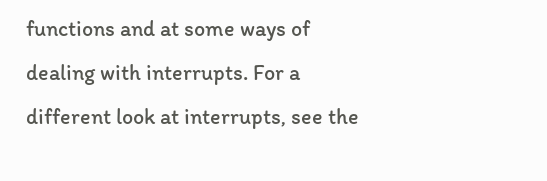functions and at some ways of dealing with interrupts. For a different look at interrupts, see the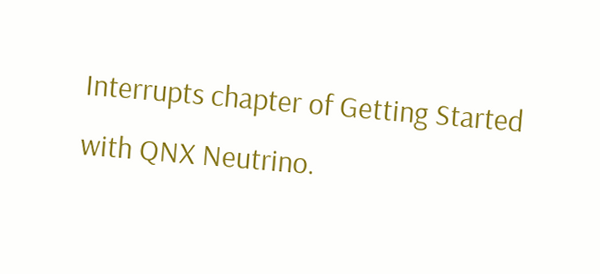Interrupts chapter of Getting Started with QNX Neutrino.